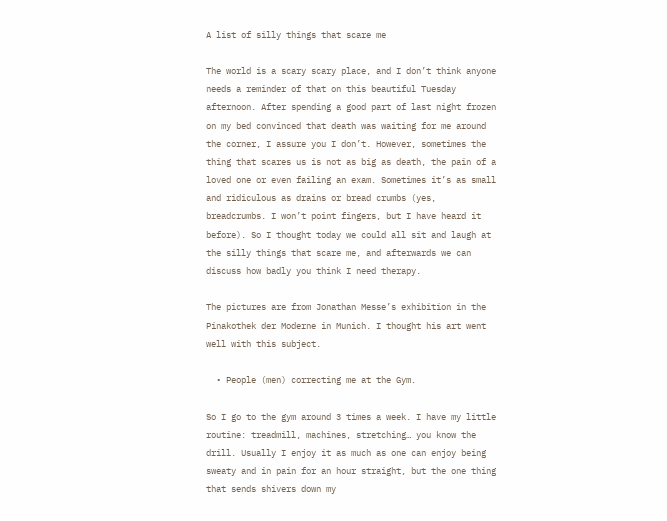A list of silly things that scare me

The world is a scary scary place, and I don’t think anyone needs a reminder of that on this beautiful Tuesday afternoon. After spending a good part of last night frozen on my bed convinced that death was waiting for me around the corner, I assure you I don’t. However, sometimes the thing that scares us is not as big as death, the pain of a loved one or even failing an exam. Sometimes it’s as small and ridiculous as drains or bread crumbs (yes, breadcrumbs. I won’t point fingers, but I have heard it before). So I thought today we could all sit and laugh at the silly things that scare me, and afterwards we can discuss how badly you think I need therapy.

The pictures are from Jonathan Messe’s exhibition in the Pinakothek der Moderne in Munich. I thought his art went well with this subject.

  • People (men) correcting me at the Gym.

So I go to the gym around 3 times a week. I have my little routine: treadmill, machines, stretching… you know the drill. Usually I enjoy it as much as one can enjoy being sweaty and in pain for an hour straight, but the one thing that sends shivers down my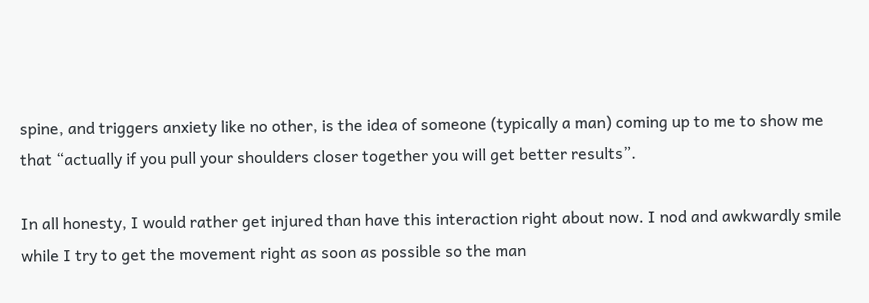spine, and triggers anxiety like no other, is the idea of someone (typically a man) coming up to me to show me that “actually if you pull your shoulders closer together you will get better results”.

In all honesty, I would rather get injured than have this interaction right about now. I nod and awkwardly smile while I try to get the movement right as soon as possible so the man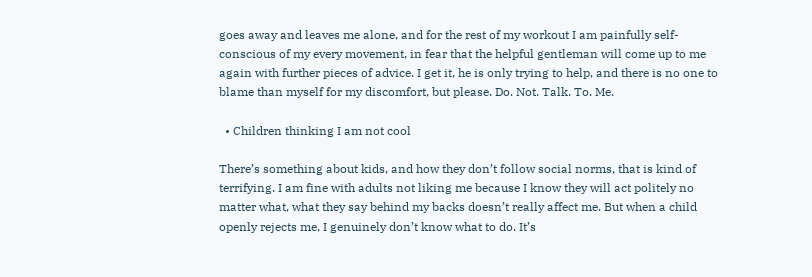goes away and leaves me alone, and for the rest of my workout I am painfully self-conscious of my every movement, in fear that the helpful gentleman will come up to me again with further pieces of advice. I get it, he is only trying to help, and there is no one to blame than myself for my discomfort, but please. Do. Not. Talk. To. Me.

  • Children thinking I am not cool

There’s something about kids, and how they don’t follow social norms, that is kind of terrifying. I am fine with adults not liking me because I know they will act politely no matter what, what they say behind my backs doesn’t really affect me. But when a child openly rejects me, I genuinely don’t know what to do. It’s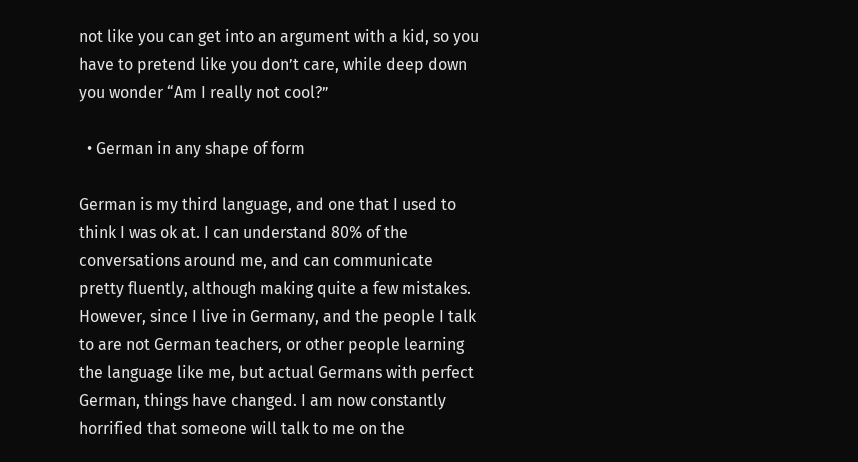not like you can get into an argument with a kid, so you have to pretend like you don’t care, while deep down you wonder “Am I really not cool?”

  • German in any shape of form

German is my third language, and one that I used to think I was ok at. I can understand 80% of the conversations around me, and can communicate pretty fluently, although making quite a few mistakes. However, since I live in Germany, and the people I talk to are not German teachers, or other people learning the language like me, but actual Germans with perfect German, things have changed. I am now constantly horrified that someone will talk to me on the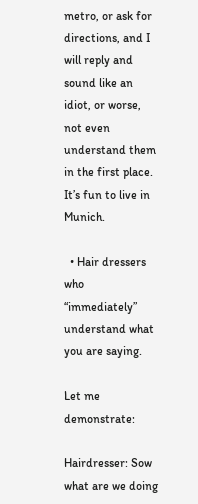metro, or ask for directions, and I will reply and sound like an idiot, or worse, not even understand them in the first place. It’s fun to live in Munich.

  • Hair dressers who “immediately” understand what you are saying.

Let me demonstrate:

Hairdresser: Sow what are we doing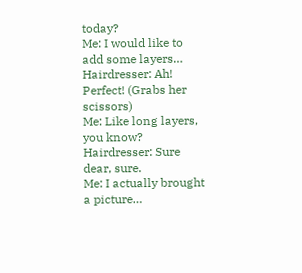today?
Me: I would like to add some layers…
Hairdresser: Ah! Perfect! (Grabs her scissors)
Me: Like long layers, you know?
Hairdresser: Sure dear, sure.
Me: I actually brought a picture…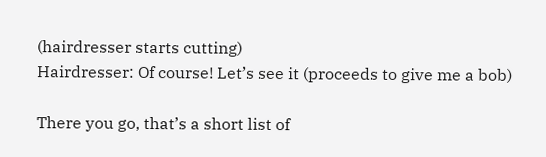(hairdresser starts cutting)
Hairdresser: Of course! Let’s see it (proceeds to give me a bob)

There you go, that’s a short list of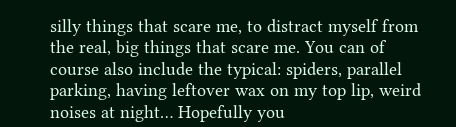silly things that scare me, to distract myself from the real, big things that scare me. You can of course also include the typical: spiders, parallel parking, having leftover wax on my top lip, weird noises at night… Hopefully you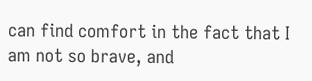can find comfort in the fact that I am not so brave, and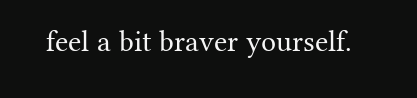feel a bit braver yourself.